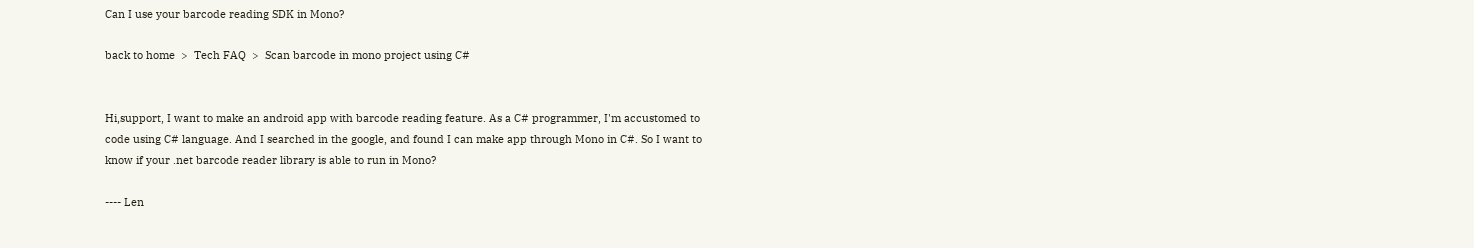Can I use your barcode reading SDK in Mono?

back to home  >  Tech FAQ  >  Scan barcode in mono project using C#


Hi,support, I want to make an android app with barcode reading feature. As a C# programmer, I'm accustomed to code using C# language. And I searched in the google, and found I can make app through Mono in C#. So I want to know if your .net barcode reader library is able to run in Mono?

---- Len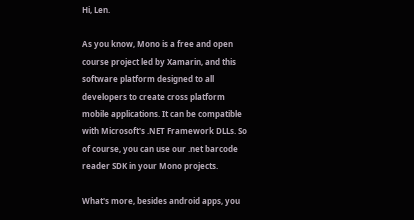Hi, Len.

As you know, Mono is a free and open course project led by Xamarin, and this software platform designed to all developers to create cross platform mobile applications. It can be compatible with Microsoft's .NET Framework DLLs. So of course, you can use our .net barcode reader SDK in your Mono projects.

What's more, besides android apps, you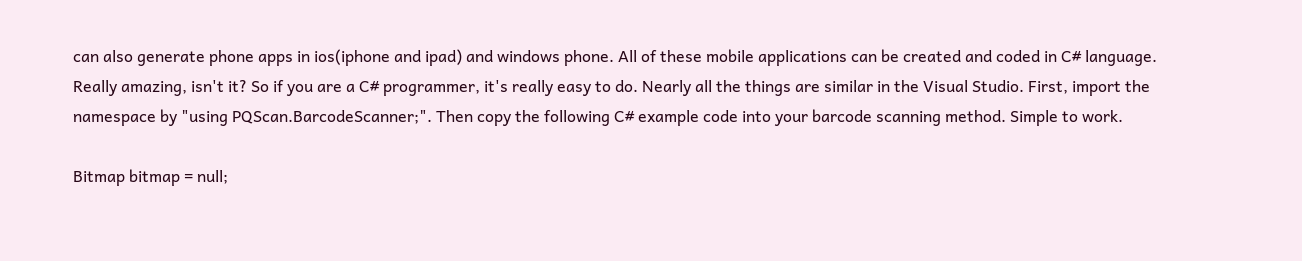can also generate phone apps in ios(iphone and ipad) and windows phone. All of these mobile applications can be created and coded in C# language. Really amazing, isn't it? So if you are a C# programmer, it's really easy to do. Nearly all the things are similar in the Visual Studio. First, import the namespace by "using PQScan.BarcodeScanner;". Then copy the following C# example code into your barcode scanning method. Simple to work.

Bitmap bitmap = null;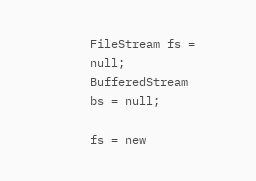FileStream fs = null;
BufferedStream bs = null;

fs = new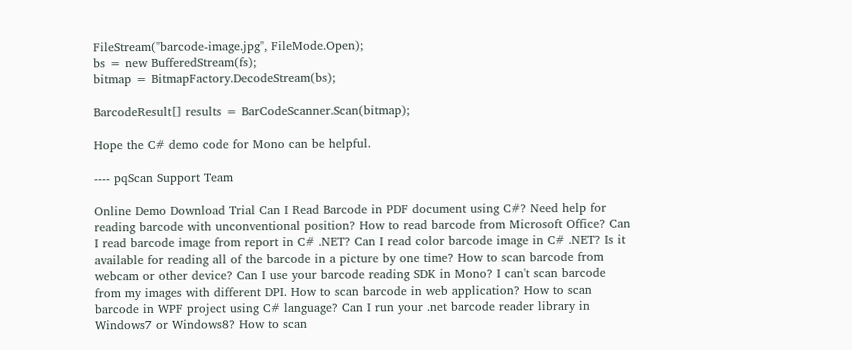FileStream("barcode-image.jpg", FileMode.Open);
bs = new BufferedStream(fs);
bitmap = BitmapFactory.DecodeStream(bs);

BarcodeResult[] results = BarCodeScanner.Scan(bitmap);

Hope the C# demo code for Mono can be helpful.

---- pqScan Support Team

Online Demo Download Trial Can I Read Barcode in PDF document using C#? Need help for reading barcode with unconventional position? How to read barcode from Microsoft Office? Can I read barcode image from report in C# .NET? Can I read color barcode image in C# .NET? Is it available for reading all of the barcode in a picture by one time? How to scan barcode from webcam or other device? Can I use your barcode reading SDK in Mono? I can't scan barcode from my images with different DPI. How to scan barcode in web application? How to scan barcode in WPF project using C# language? Can I run your .net barcode reader library in Windows7 or Windows8? How to scan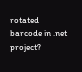rotated barcode in .net project?